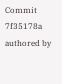Commit 7f35178a authored by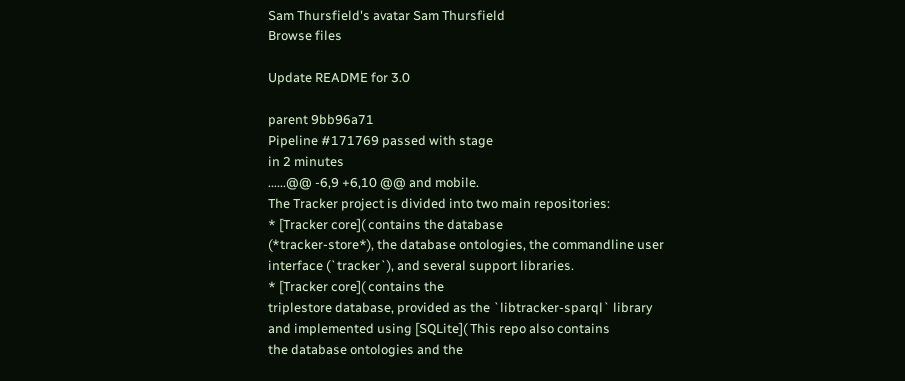Sam Thursfield's avatar Sam Thursfield
Browse files

Update README for 3.0

parent 9bb96a71
Pipeline #171769 passed with stage
in 2 minutes
......@@ -6,9 +6,10 @@ and mobile.
The Tracker project is divided into two main repositories:
* [Tracker core]( contains the database
(*tracker-store*), the database ontologies, the commandline user
interface (`tracker`), and several support libraries.
* [Tracker core]( contains the
triplestore database, provided as the `libtracker-sparql` library
and implemented using [SQLite]( This repo also contains
the database ontologies and the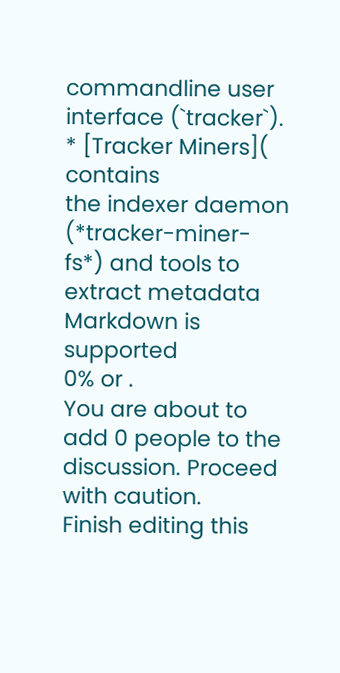commandline user interface (`tracker`).
* [Tracker Miners]( contains
the indexer daemon (*tracker-miner-fs*) and tools to extract metadata
Markdown is supported
0% or .
You are about to add 0 people to the discussion. Proceed with caution.
Finish editing this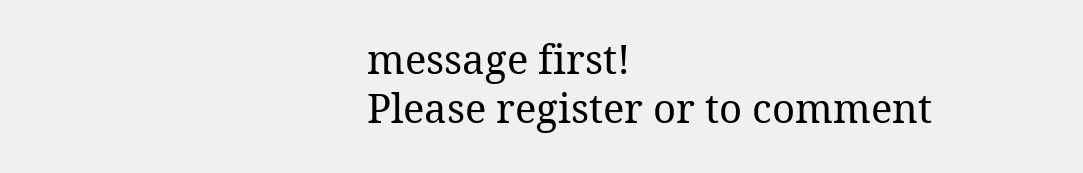message first!
Please register or to comment